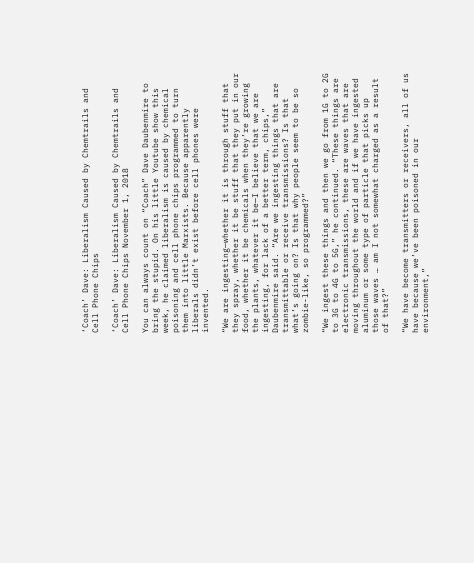‘Coach’ Dave: Liberalism Caused by Chemtrails and Cell Phone Chips

‘Coach’ Dave: Liberalism Caused by Chemtrails and Cell Phone Chips November 1, 2018

You can always count on “Coach” Dave Daubenmire to bring the stupid. On his little Youtube show this week, he claimed liberalism is caused by chemical poisoning and cell phone chips programmed to turn them into little Marxists. Because apparently liberals didn’t exist before cell phones were invented.

“We are ingesting—whether it is through stuff that they spray, whether it be stuff that they put in our food, whether it be chemicals when they’re growing the plants, whatever it be—I believe that we are ingesting, for lack of a better term, chips,” Daubenmire said. “Are we ingesting things that are transmittable or receive transmissions? Is that what’s going on? Is that why people seem to be so zombie-like, so programmed?”

“We ingest these things and then we go from 1G to 2G to 3G to 4G to 5G,” he continued. “These things are electronic transmissions, these are waves that are moving throughout the world and if we have ingested aluminum or some type of particle that picks up those waves … am I not somewhat charged as a result of that?”

“We have become transmitters or receivers, all of us have because we’ve been poisoned in our environment,”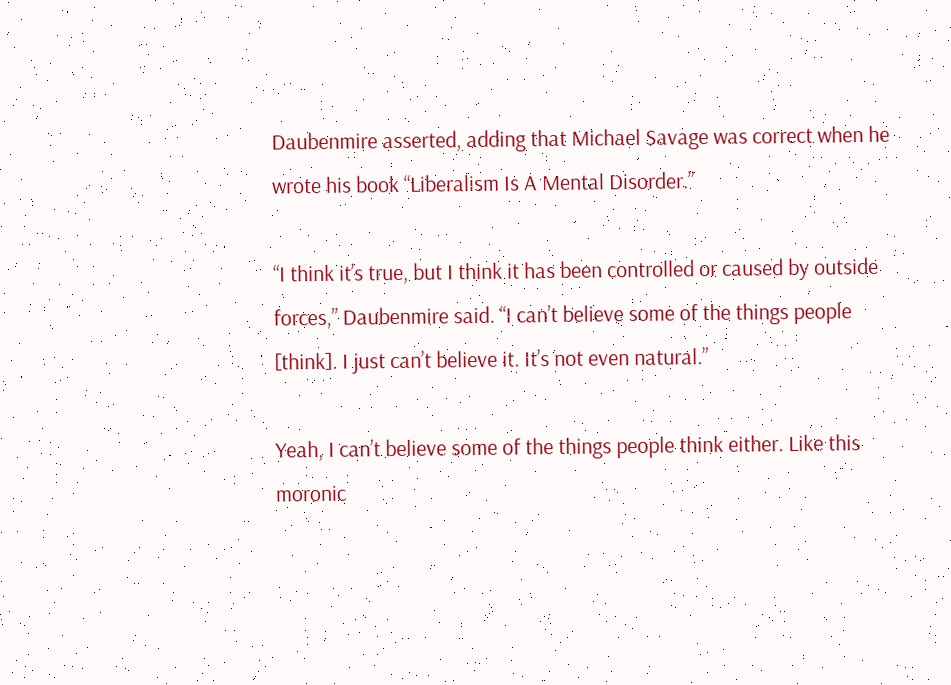Daubenmire asserted, adding that Michael Savage was correct when he wrote his book “Liberalism Is A Mental Disorder.”

“I think it’s true, but I think it has been controlled or caused by outside forces,” Daubenmire said. “I can’t believe some of the things people [think]. I just can’t believe it. It’s not even natural.”

Yeah, I can’t believe some of the things people think either. Like this moronic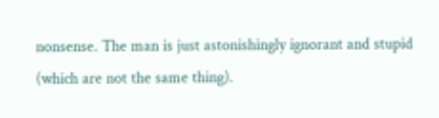nonsense. The man is just astonishingly ignorant and stupid (which are not the same thing).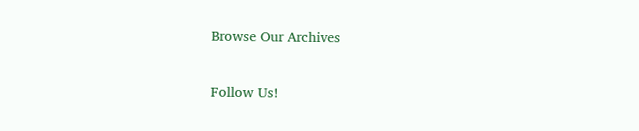Browse Our Archives

Follow Us!